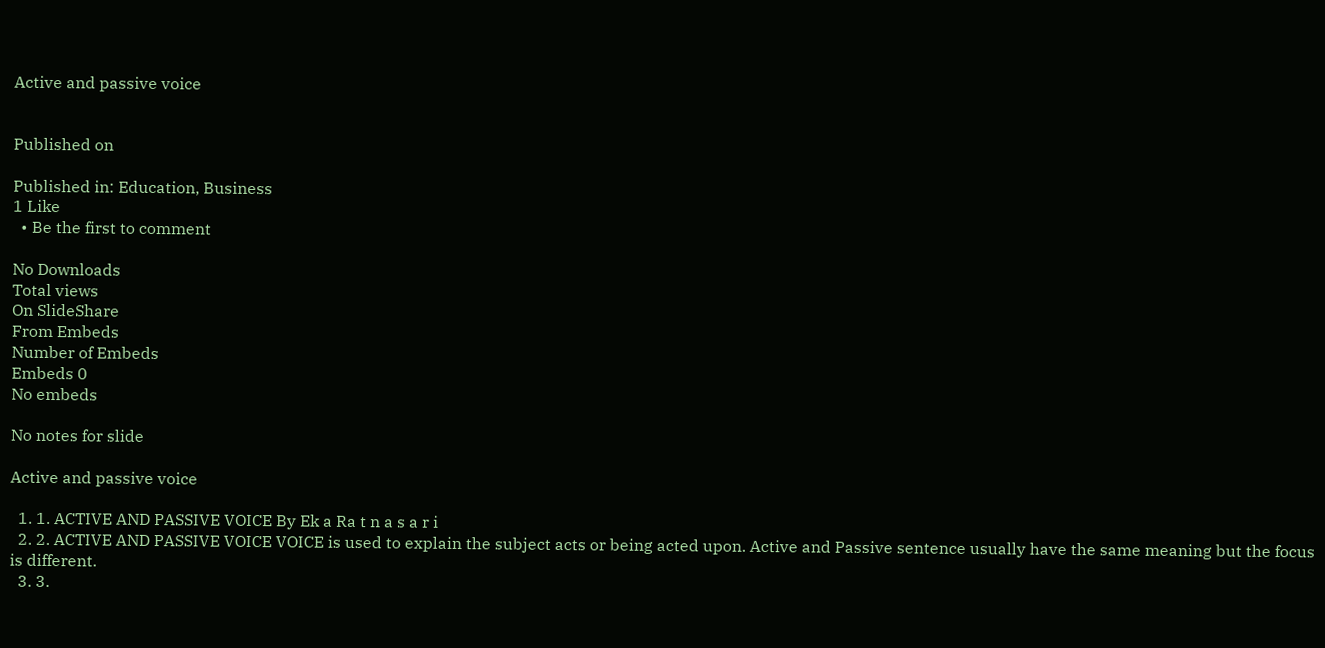Active and passive voice


Published on

Published in: Education, Business
1 Like
  • Be the first to comment

No Downloads
Total views
On SlideShare
From Embeds
Number of Embeds
Embeds 0
No embeds

No notes for slide

Active and passive voice

  1. 1. ACTIVE AND PASSIVE VOICE By Ek a Ra t n a s a r i
  2. 2. ACTIVE AND PASSIVE VOICE VOICE is used to explain the subject acts or being acted upon. Active and Passive sentence usually have the same meaning but the focus is different.
  3. 3.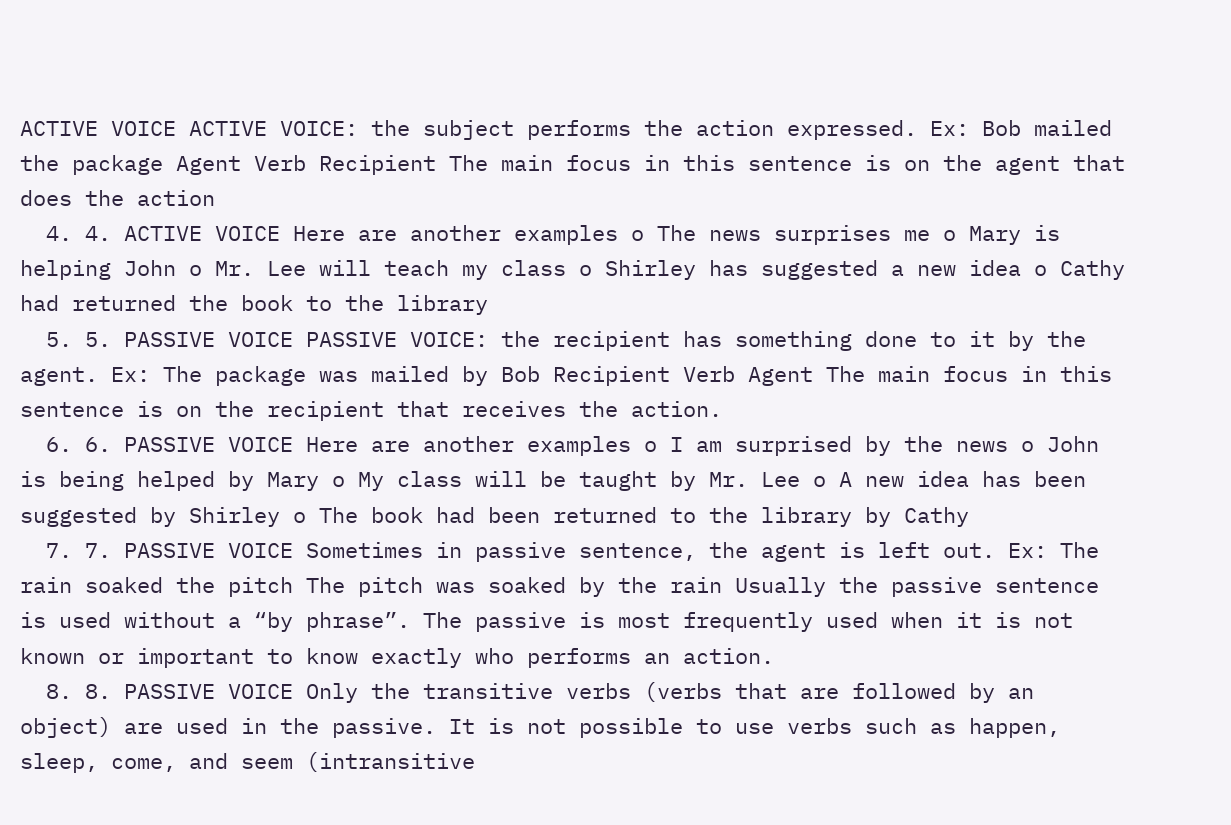ACTIVE VOICE ACTIVE VOICE: the subject performs the action expressed. Ex: Bob mailed the package Agent Verb Recipient The main focus in this sentence is on the agent that does the action
  4. 4. ACTIVE VOICE Here are another examples o The news surprises me o Mary is helping John o Mr. Lee will teach my class o Shirley has suggested a new idea o Cathy had returned the book to the library
  5. 5. PASSIVE VOICE PASSIVE VOICE: the recipient has something done to it by the agent. Ex: The package was mailed by Bob Recipient Verb Agent The main focus in this sentence is on the recipient that receives the action.
  6. 6. PASSIVE VOICE Here are another examples o I am surprised by the news o John is being helped by Mary o My class will be taught by Mr. Lee o A new idea has been suggested by Shirley o The book had been returned to the library by Cathy
  7. 7. PASSIVE VOICE Sometimes in passive sentence, the agent is left out. Ex: The rain soaked the pitch The pitch was soaked by the rain Usually the passive sentence is used without a “by phrase”. The passive is most frequently used when it is not known or important to know exactly who performs an action.
  8. 8. PASSIVE VOICE Only the transitive verbs (verbs that are followed by an object) are used in the passive. It is not possible to use verbs such as happen, sleep, come, and seem (intransitive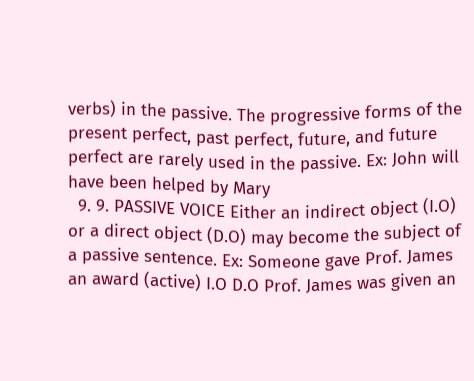verbs) in the passive. The progressive forms of the present perfect, past perfect, future, and future perfect are rarely used in the passive. Ex: John will have been helped by Mary
  9. 9. PASSIVE VOICE Either an indirect object (I.O) or a direct object (D.O) may become the subject of a passive sentence. Ex: Someone gave Prof. James an award (active) I.O D.O Prof. James was given an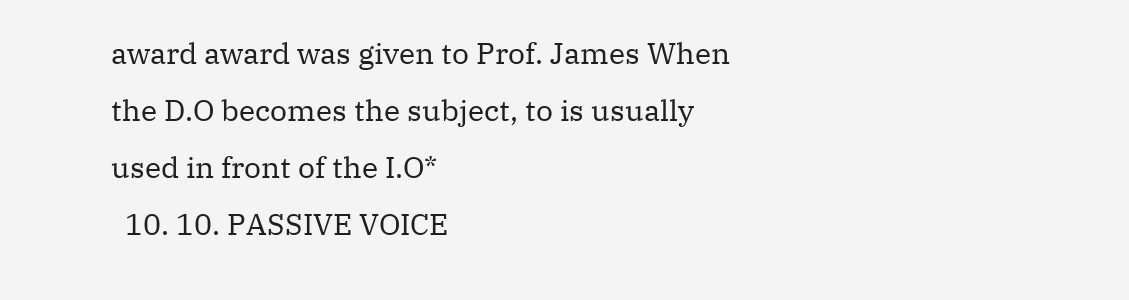award award was given to Prof. James When the D.O becomes the subject, to is usually used in front of the I.O*
  10. 10. PASSIVE VOICE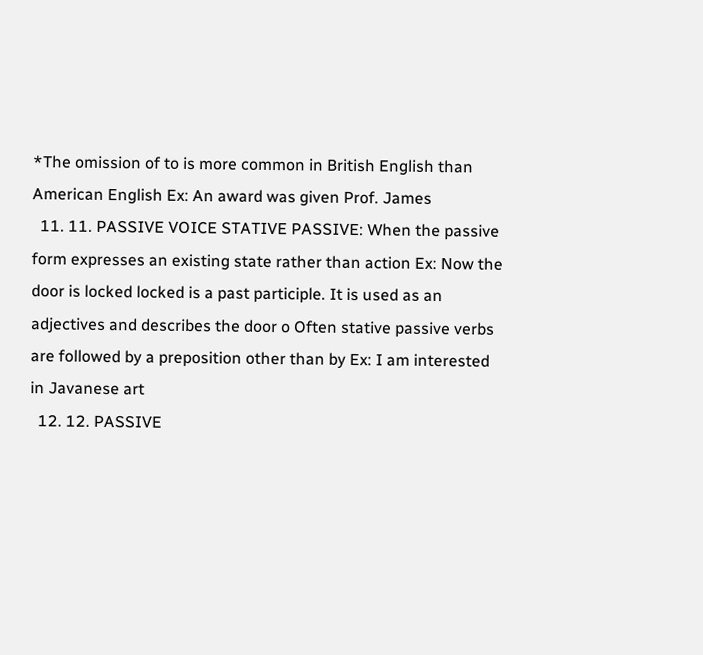*The omission of to is more common in British English than American English Ex: An award was given Prof. James
  11. 11. PASSIVE VOICE STATIVE PASSIVE: When the passive form expresses an existing state rather than action Ex: Now the door is locked locked is a past participle. It is used as an adjectives and describes the door o Often stative passive verbs are followed by a preposition other than by Ex: I am interested in Javanese art
  12. 12. PASSIVE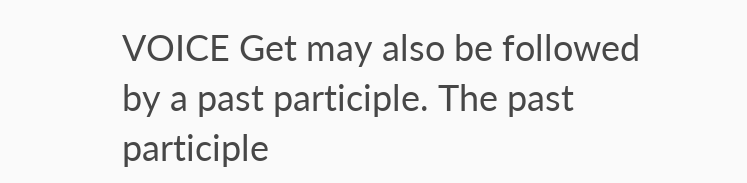VOICE Get may also be followed by a past participle. The past participle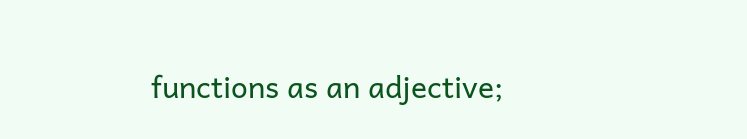functions as an adjective;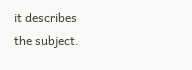it describes the subject.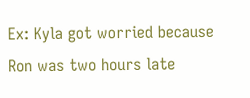Ex: Kyla got worried because Ron was two hours late